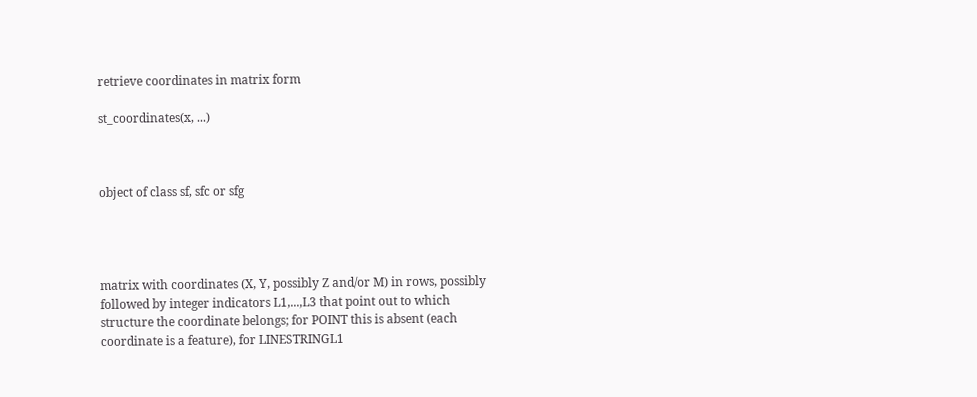retrieve coordinates in matrix form

st_coordinates(x, ...)



object of class sf, sfc or sfg




matrix with coordinates (X, Y, possibly Z and/or M) in rows, possibly followed by integer indicators L1,...,L3 that point out to which structure the coordinate belongs; for POINT this is absent (each coordinate is a feature), for LINESTRINGL1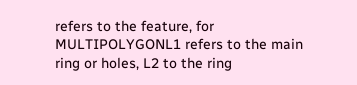refers to the feature, for MULTIPOLYGONL1 refers to the main ring or holes, L2 to the ring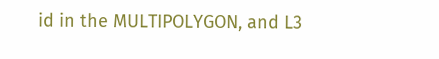id in the MULTIPOLYGON, and L3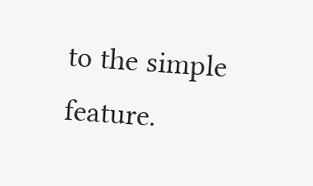to the simple feature.